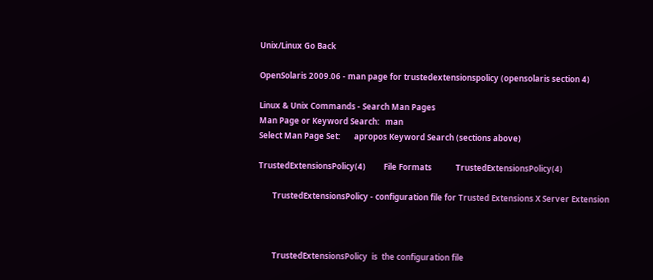Unix/Linux Go Back

OpenSolaris 2009.06 - man page for trustedextensionspolicy (opensolaris section 4)

Linux & Unix Commands - Search Man Pages
Man Page or Keyword Search:   man
Select Man Page Set:       apropos Keyword Search (sections above)

TrustedExtensionsPolicy(4)         File Formats            TrustedExtensionsPolicy(4)

       TrustedExtensionsPolicy - configuration file for Trusted Extensions X Server Extension



       TrustedExtensionsPolicy  is  the configuration file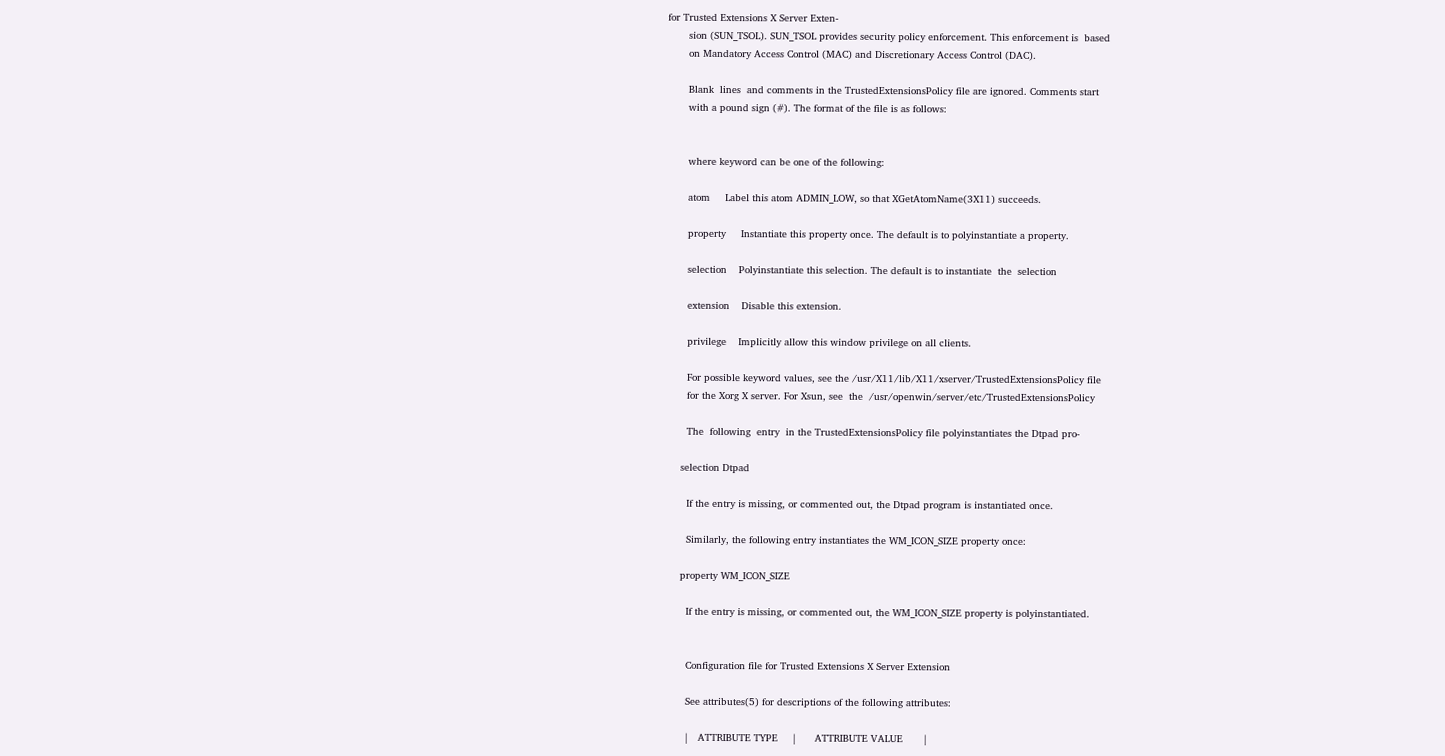for Trusted Extensions X Server Exten-
       sion (SUN_TSOL). SUN_TSOL provides security policy enforcement. This enforcement is  based
       on Mandatory Access Control (MAC) and Discretionary Access Control (DAC).

       Blank  lines  and comments in the TrustedExtensionsPolicy file are ignored. Comments start
       with a pound sign (#). The format of the file is as follows:


       where keyword can be one of the following:

       atom     Label this atom ADMIN_LOW, so that XGetAtomName(3X11) succeeds.

       property     Instantiate this property once. The default is to polyinstantiate a property.

       selection    Polyinstantiate this selection. The default is to instantiate  the  selection

       extension    Disable this extension.

       privilege    Implicitly allow this window privilege on all clients.

       For possible keyword values, see the /usr/X11/lib/X11/xserver/TrustedExtensionsPolicy file
       for the Xorg X server. For Xsun, see  the  /usr/openwin/server/etc/TrustedExtensionsPolicy

       The  following  entry  in the TrustedExtensionsPolicy file polyinstantiates the Dtpad pro-

     selection Dtpad

       If the entry is missing, or commented out, the Dtpad program is instantiated once.

       Similarly, the following entry instantiates the WM_ICON_SIZE property once:

     property WM_ICON_SIZE

       If the entry is missing, or commented out, the WM_ICON_SIZE property is polyinstantiated.


       Configuration file for Trusted Extensions X Server Extension

       See attributes(5) for descriptions of the following attributes:

       |   ATTRIBUTE TYPE     |      ATTRIBUTE VALUE       |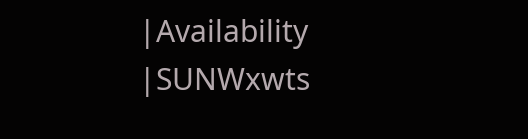|Availability          |SUNWxwts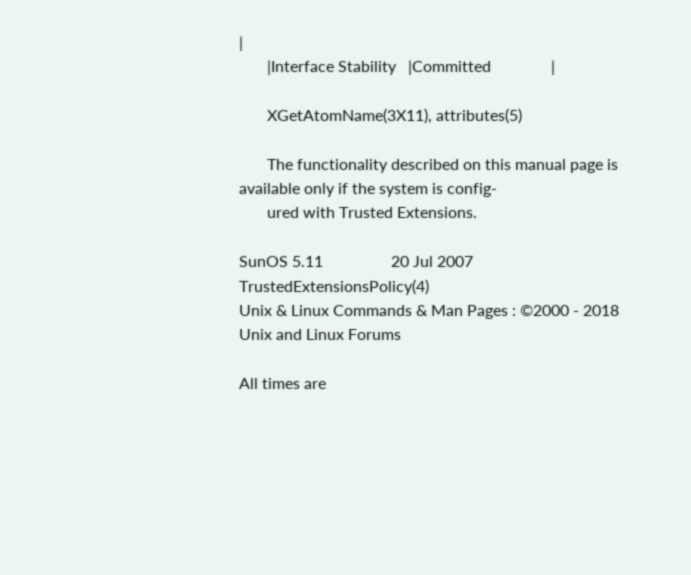|
       |Interface Stability   |Committed               |

       XGetAtomName(3X11), attributes(5)

       The functionality described on this manual page is available only if the system is config-
       ured with Trusted Extensions.

SunOS 5.11                 20 Jul 2007             TrustedExtensionsPolicy(4)
Unix & Linux Commands & Man Pages : ©2000 - 2018 Unix and Linux Forums

All times are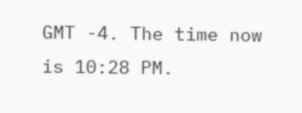GMT -4. The time now is 10:28 PM.